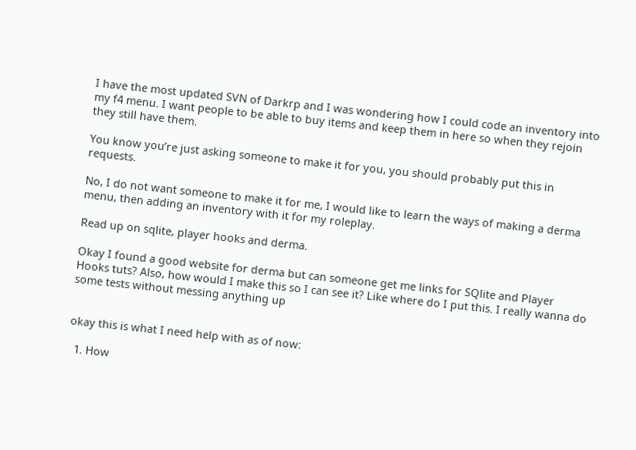I have the most updated SVN of Darkrp and I was wondering how I could code an inventory into my f4 menu. I want people to be able to buy items and keep them in here so when they rejoin they still have them.

You know you’re just asking someone to make it for you, you should probably put this in requests.

No, I do not want someone to make it for me, I would like to learn the ways of making a derma menu, then adding an inventory with it for my roleplay.

Read up on sqlite, player hooks and derma.

Okay I found a good website for derma but can someone get me links for SQlite and Player Hooks tuts? Also, how would I make this so I can see it? Like where do I put this. I really wanna do some tests without messing anything up


okay this is what I need help with as of now:

  1. How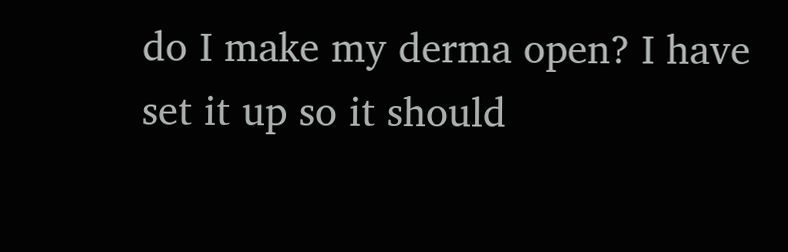do I make my derma open? I have set it up so it should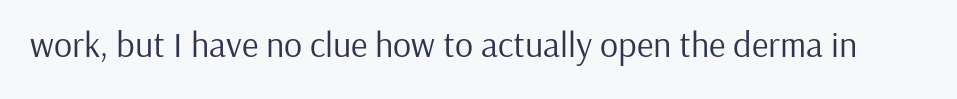work, but I have no clue how to actually open the derma in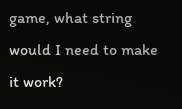game, what string would I need to make it work?